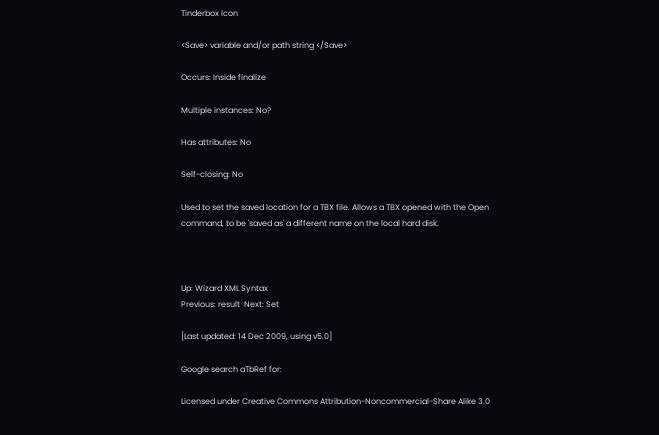Tinderbox Icon

<Save> variable and/or path string </Save>

Occurs: Inside finalize

Multiple instances: No?

Has attributes: No

Self-closing: No

Used to set the saved location for a TBX file. Allows a TBX opened with the Open command, to be 'saved as' a different name on the local hard disk.



Up: Wizard XML Syntax
Previous: result  Next: Set

[Last updated: 14 Dec 2009, using v5.0]

Google search aTbRef for:

Licensed under Creative Commons Attribution-Noncommercial-Share Alike 3.0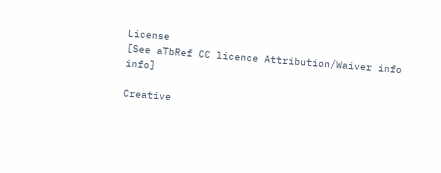License
[See aTbRef CC licence Attribution/Waiver info info]

Creative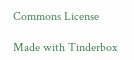Commons License

Made with Tinderbox